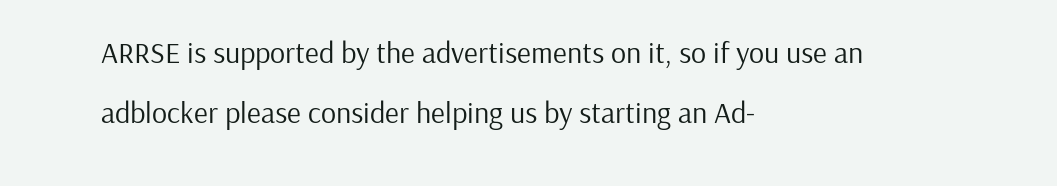ARRSE is supported by the advertisements on it, so if you use an adblocker please consider helping us by starting an Ad-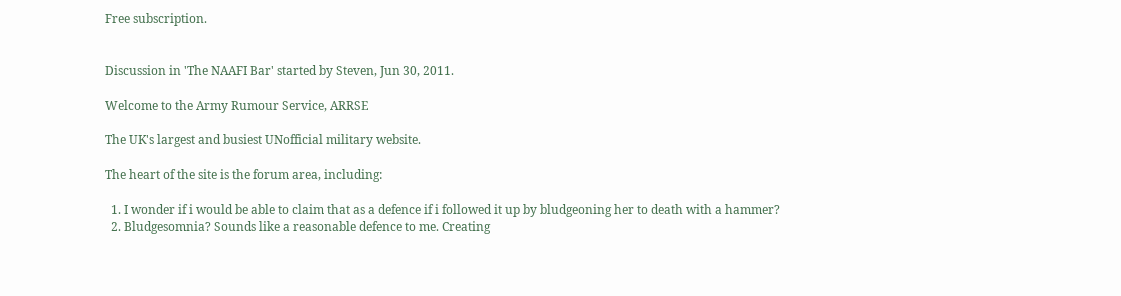Free subscription.


Discussion in 'The NAAFI Bar' started by Steven, Jun 30, 2011.

Welcome to the Army Rumour Service, ARRSE

The UK's largest and busiest UNofficial military website.

The heart of the site is the forum area, including:

  1. I wonder if i would be able to claim that as a defence if i followed it up by bludgeoning her to death with a hammer?
  2. Bludgesomnia? Sounds like a reasonable defence to me. Creating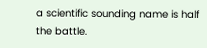a scientific sounding name is half the battle.